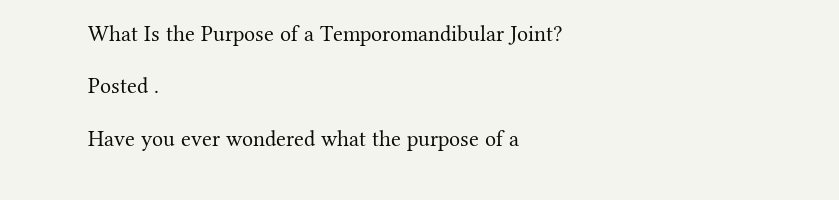What Is the Purpose of a Temporomandibular Joint?

Posted .

Have you ever wondered what the purpose of a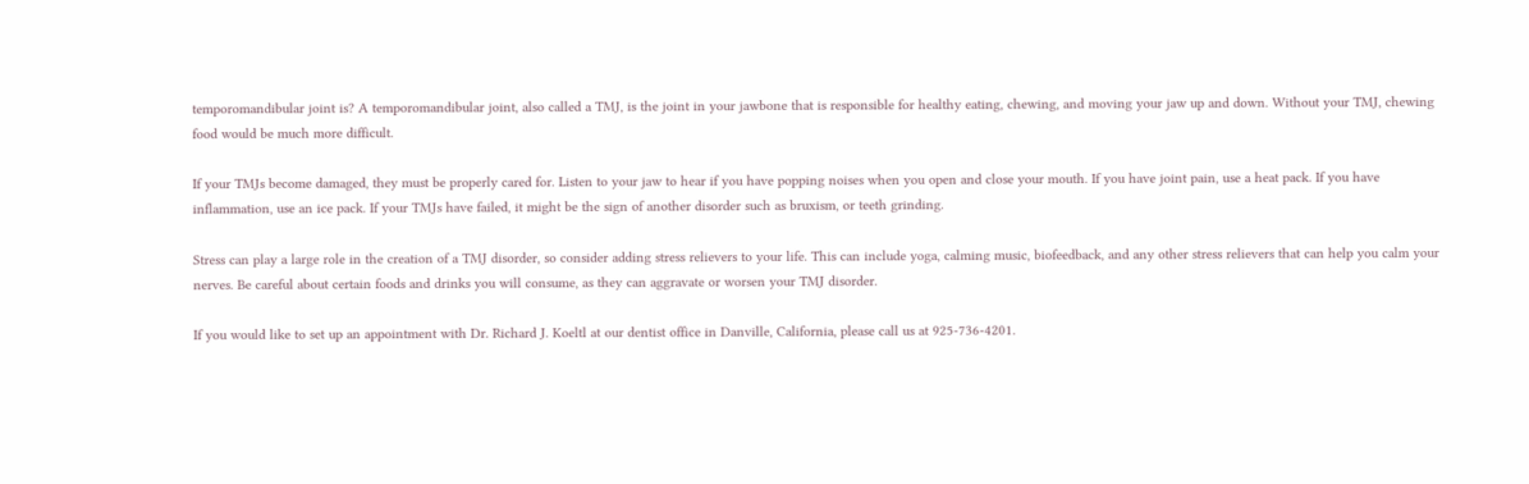temporomandibular joint is? A temporomandibular joint, also called a TMJ, is the joint in your jawbone that is responsible for healthy eating, chewing, and moving your jaw up and down. Without your TMJ, chewing food would be much more difficult.

If your TMJs become damaged, they must be properly cared for. Listen to your jaw to hear if you have popping noises when you open and close your mouth. If you have joint pain, use a heat pack. If you have inflammation, use an ice pack. If your TMJs have failed, it might be the sign of another disorder such as bruxism, or teeth grinding.

Stress can play a large role in the creation of a TMJ disorder, so consider adding stress relievers to your life. This can include yoga, calming music, biofeedback, and any other stress relievers that can help you calm your nerves. Be careful about certain foods and drinks you will consume, as they can aggravate or worsen your TMJ disorder.

If you would like to set up an appointment with Dr. Richard J. Koeltl at our dentist office in Danville, California, please call us at 925-736-4201.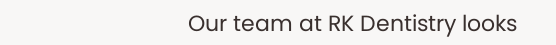Our team at RK Dentistry looks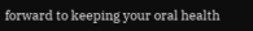forward to keeping your oral health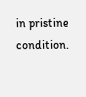in pristine condition.